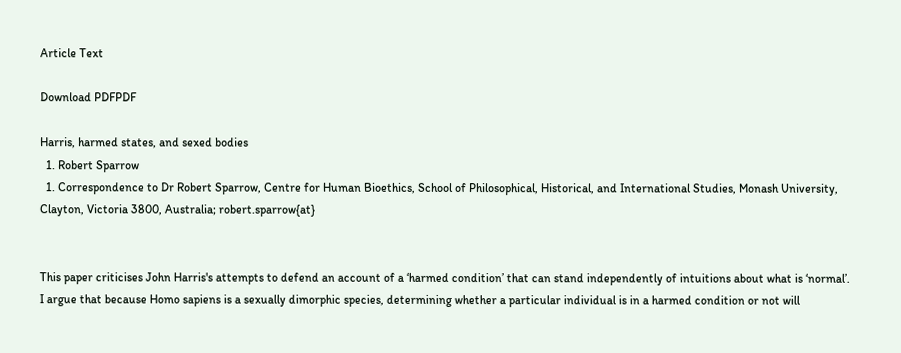Article Text

Download PDFPDF

Harris, harmed states, and sexed bodies
  1. Robert Sparrow
  1. Correspondence to Dr Robert Sparrow, Centre for Human Bioethics, School of Philosophical, Historical, and International Studies, Monash University, Clayton, Victoria 3800, Australia; robert.sparrow{at}


This paper criticises John Harris's attempts to defend an account of a ‘harmed condition’ that can stand independently of intuitions about what is ‘normal’. I argue that because Homo sapiens is a sexually dimorphic species, determining whether a particular individual is in a harmed condition or not will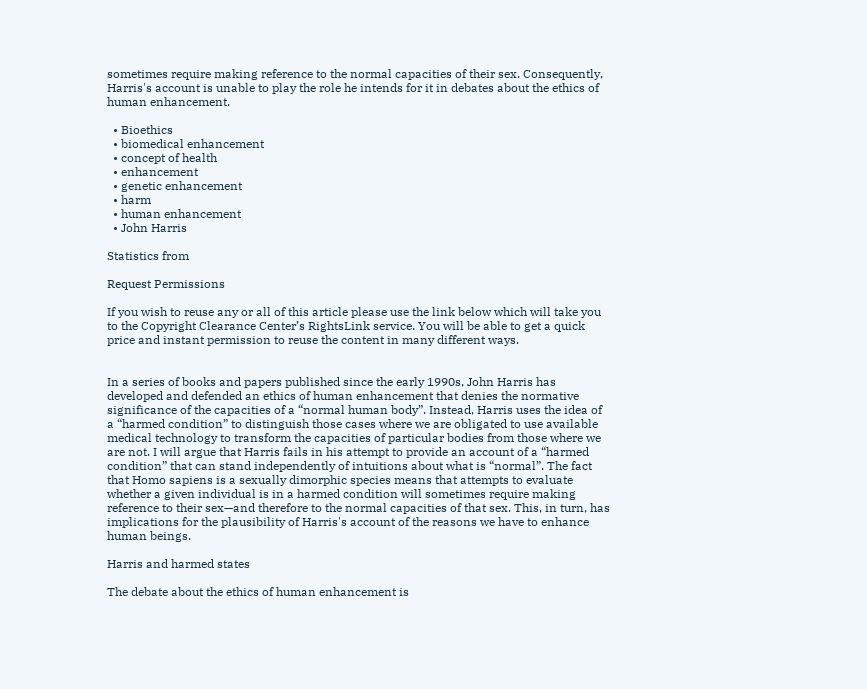sometimes require making reference to the normal capacities of their sex. Consequently, Harris's account is unable to play the role he intends for it in debates about the ethics of human enhancement.

  • Bioethics
  • biomedical enhancement
  • concept of health
  • enhancement
  • genetic enhancement
  • harm
  • human enhancement
  • John Harris

Statistics from

Request Permissions

If you wish to reuse any or all of this article please use the link below which will take you to the Copyright Clearance Center’s RightsLink service. You will be able to get a quick price and instant permission to reuse the content in many different ways.


In a series of books and papers published since the early 1990s, John Harris has developed and defended an ethics of human enhancement that denies the normative significance of the capacities of a “normal human body”. Instead, Harris uses the idea of a “harmed condition” to distinguish those cases where we are obligated to use available medical technology to transform the capacities of particular bodies from those where we are not. I will argue that Harris fails in his attempt to provide an account of a “harmed condition” that can stand independently of intuitions about what is “normal”. The fact that Homo sapiens is a sexually dimorphic species means that attempts to evaluate whether a given individual is in a harmed condition will sometimes require making reference to their sex—and therefore to the normal capacities of that sex. This, in turn, has implications for the plausibility of Harris's account of the reasons we have to enhance human beings.

Harris and harmed states

The debate about the ethics of human enhancement is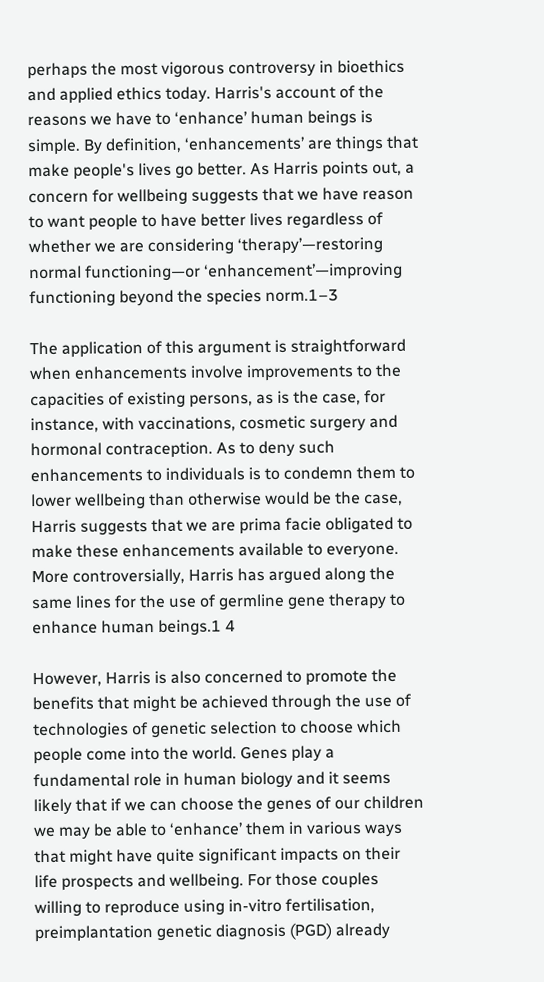perhaps the most vigorous controversy in bioethics and applied ethics today. Harris's account of the reasons we have to ‘enhance’ human beings is simple. By definition, ‘enhancements’ are things that make people's lives go better. As Harris points out, a concern for wellbeing suggests that we have reason to want people to have better lives regardless of whether we are considering ‘therapy’—restoring normal functioning—or ‘enhancement’—improving functioning beyond the species norm.1–3

The application of this argument is straightforward when enhancements involve improvements to the capacities of existing persons, as is the case, for instance, with vaccinations, cosmetic surgery and hormonal contraception. As to deny such enhancements to individuals is to condemn them to lower wellbeing than otherwise would be the case, Harris suggests that we are prima facie obligated to make these enhancements available to everyone. More controversially, Harris has argued along the same lines for the use of germline gene therapy to enhance human beings.1 4

However, Harris is also concerned to promote the benefits that might be achieved through the use of technologies of genetic selection to choose which people come into the world. Genes play a fundamental role in human biology and it seems likely that if we can choose the genes of our children we may be able to ‘enhance’ them in various ways that might have quite significant impacts on their life prospects and wellbeing. For those couples willing to reproduce using in-vitro fertilisation, preimplantation genetic diagnosis (PGD) already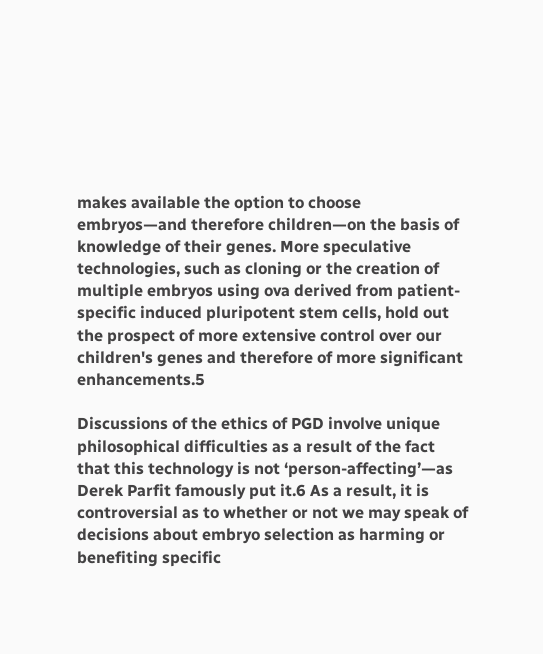makes available the option to choose embryos—and therefore children—on the basis of knowledge of their genes. More speculative technologies, such as cloning or the creation of multiple embryos using ova derived from patient-specific induced pluripotent stem cells, hold out the prospect of more extensive control over our children's genes and therefore of more significant enhancements.5

Discussions of the ethics of PGD involve unique philosophical difficulties as a result of the fact that this technology is not ‘person-affecting’—as Derek Parfit famously put it.6 As a result, it is controversial as to whether or not we may speak of decisions about embryo selection as harming or benefiting specific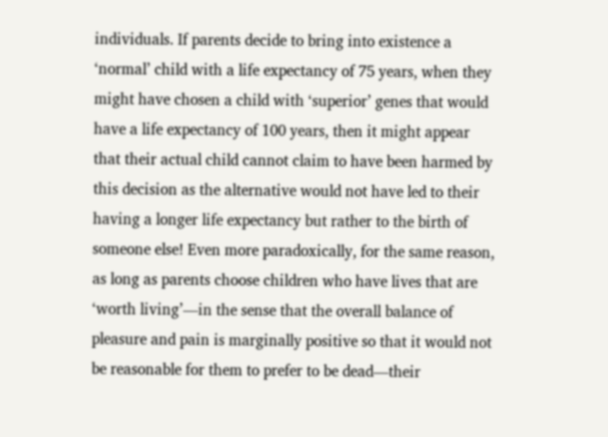individuals. If parents decide to bring into existence a ‘normal’ child with a life expectancy of 75 years, when they might have chosen a child with ‘superior’ genes that would have a life expectancy of 100 years, then it might appear that their actual child cannot claim to have been harmed by this decision as the alternative would not have led to their having a longer life expectancy but rather to the birth of someone else! Even more paradoxically, for the same reason, as long as parents choose children who have lives that are ‘worth living’—in the sense that the overall balance of pleasure and pain is marginally positive so that it would not be reasonable for them to prefer to be dead—their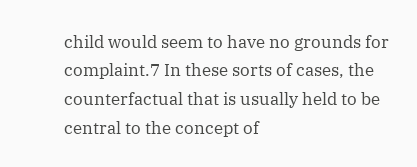child would seem to have no grounds for complaint.7 In these sorts of cases, the counterfactual that is usually held to be central to the concept of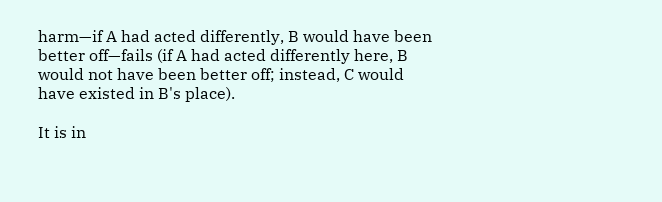harm—if A had acted differently, B would have been better off—fails (if A had acted differently here, B would not have been better off; instead, C would have existed in B's place).

It is in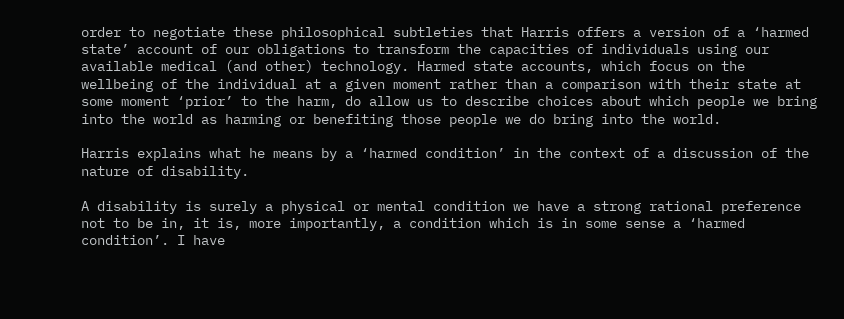order to negotiate these philosophical subtleties that Harris offers a version of a ‘harmed state’ account of our obligations to transform the capacities of individuals using our available medical (and other) technology. Harmed state accounts, which focus on the wellbeing of the individual at a given moment rather than a comparison with their state at some moment ‘prior’ to the harm, do allow us to describe choices about which people we bring into the world as harming or benefiting those people we do bring into the world.

Harris explains what he means by a ‘harmed condition’ in the context of a discussion of the nature of disability.

A disability is surely a physical or mental condition we have a strong rational preference not to be in, it is, more importantly, a condition which is in some sense a ‘harmed condition’. I have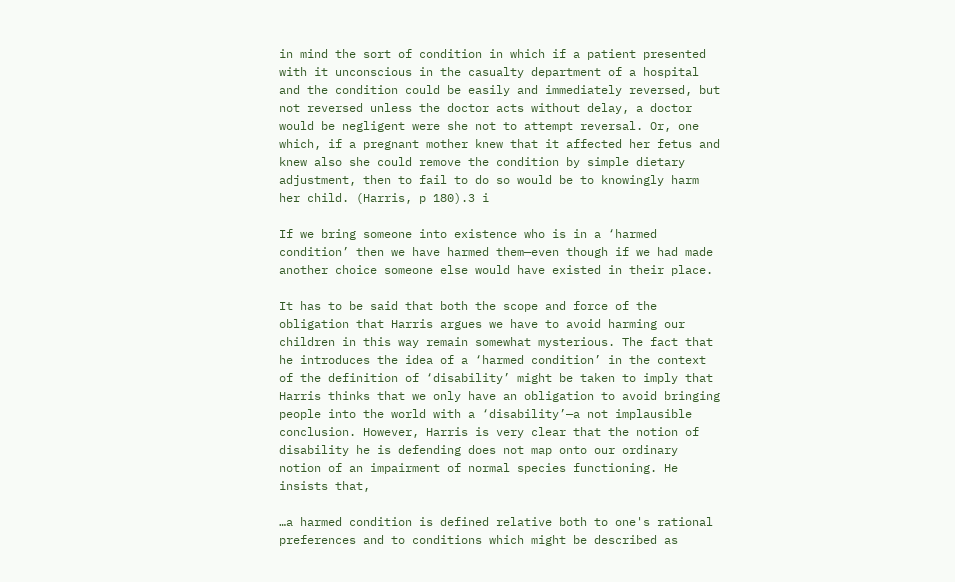in mind the sort of condition in which if a patient presented with it unconscious in the casualty department of a hospital and the condition could be easily and immediately reversed, but not reversed unless the doctor acts without delay, a doctor would be negligent were she not to attempt reversal. Or, one which, if a pregnant mother knew that it affected her fetus and knew also she could remove the condition by simple dietary adjustment, then to fail to do so would be to knowingly harm her child. (Harris, p 180).3 i

If we bring someone into existence who is in a ‘harmed condition’ then we have harmed them—even though if we had made another choice someone else would have existed in their place.

It has to be said that both the scope and force of the obligation that Harris argues we have to avoid harming our children in this way remain somewhat mysterious. The fact that he introduces the idea of a ‘harmed condition’ in the context of the definition of ‘disability’ might be taken to imply that Harris thinks that we only have an obligation to avoid bringing people into the world with a ‘disability’—a not implausible conclusion. However, Harris is very clear that the notion of disability he is defending does not map onto our ordinary notion of an impairment of normal species functioning. He insists that,

…a harmed condition is defined relative both to one's rational preferences and to conditions which might be described as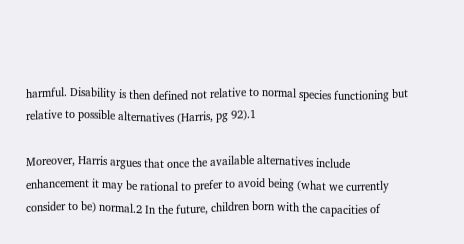harmful. Disability is then defined not relative to normal species functioning but relative to possible alternatives (Harris, pg 92).1

Moreover, Harris argues that once the available alternatives include enhancement it may be rational to prefer to avoid being (what we currently consider to be) normal.2 In the future, children born with the capacities of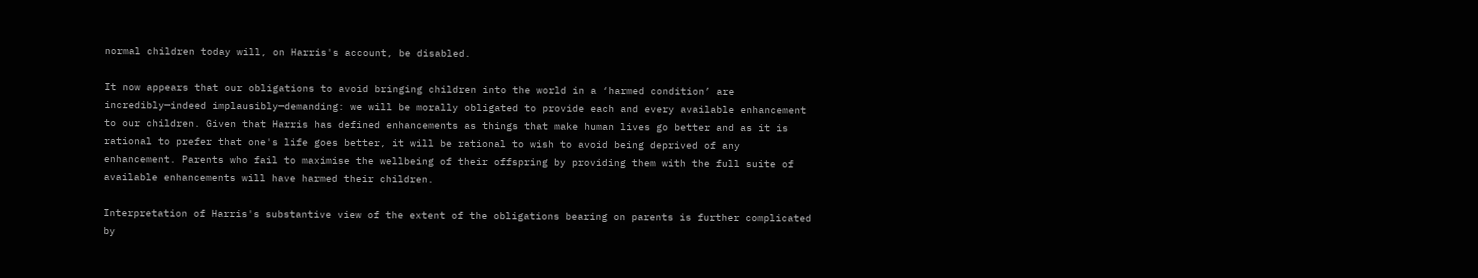normal children today will, on Harris's account, be disabled.

It now appears that our obligations to avoid bringing children into the world in a ‘harmed condition’ are incredibly—indeed implausibly—demanding: we will be morally obligated to provide each and every available enhancement to our children. Given that Harris has defined enhancements as things that make human lives go better and as it is rational to prefer that one's life goes better, it will be rational to wish to avoid being deprived of any enhancement. Parents who fail to maximise the wellbeing of their offspring by providing them with the full suite of available enhancements will have harmed their children.

Interpretation of Harris's substantive view of the extent of the obligations bearing on parents is further complicated by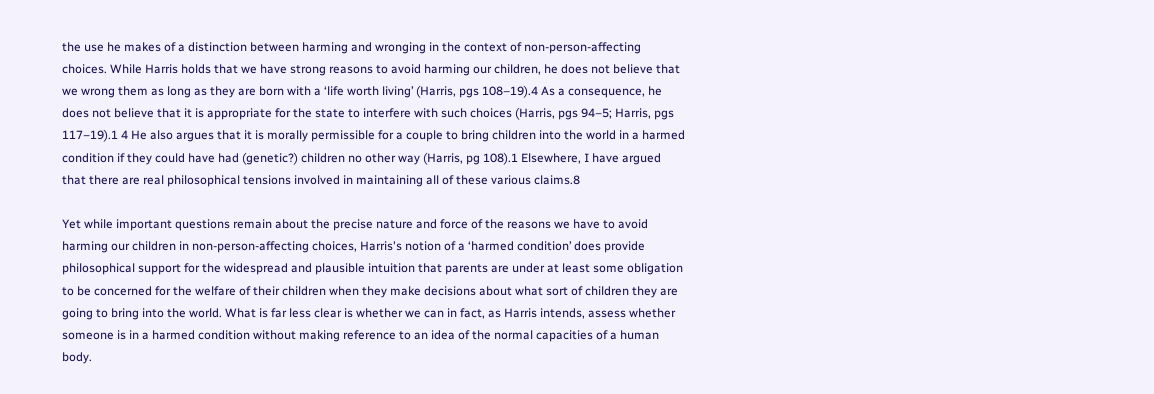the use he makes of a distinction between harming and wronging in the context of non-person-affecting choices. While Harris holds that we have strong reasons to avoid harming our children, he does not believe that we wrong them as long as they are born with a ‘life worth living’ (Harris, pgs 108–19).4 As a consequence, he does not believe that it is appropriate for the state to interfere with such choices (Harris, pgs 94–5; Harris, pgs 117–19).1 4 He also argues that it is morally permissible for a couple to bring children into the world in a harmed condition if they could have had (genetic?) children no other way (Harris, pg 108).1 Elsewhere, I have argued that there are real philosophical tensions involved in maintaining all of these various claims.8

Yet while important questions remain about the precise nature and force of the reasons we have to avoid harming our children in non-person-affecting choices, Harris's notion of a ‘harmed condition’ does provide philosophical support for the widespread and plausible intuition that parents are under at least some obligation to be concerned for the welfare of their children when they make decisions about what sort of children they are going to bring into the world. What is far less clear is whether we can in fact, as Harris intends, assess whether someone is in a harmed condition without making reference to an idea of the normal capacities of a human body.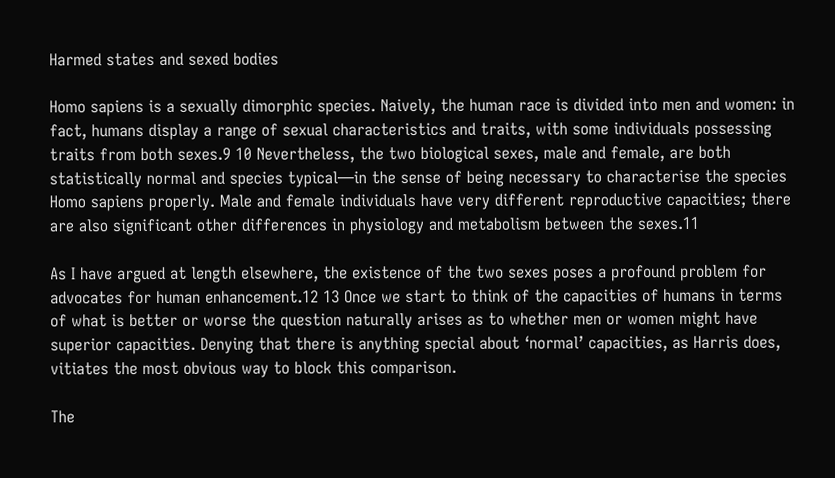Harmed states and sexed bodies

Homo sapiens is a sexually dimorphic species. Naively, the human race is divided into men and women: in fact, humans display a range of sexual characteristics and traits, with some individuals possessing traits from both sexes.9 10 Nevertheless, the two biological sexes, male and female, are both statistically normal and species typical—in the sense of being necessary to characterise the species Homo sapiens properly. Male and female individuals have very different reproductive capacities; there are also significant other differences in physiology and metabolism between the sexes.11

As I have argued at length elsewhere, the existence of the two sexes poses a profound problem for advocates for human enhancement.12 13 Once we start to think of the capacities of humans in terms of what is better or worse the question naturally arises as to whether men or women might have superior capacities. Denying that there is anything special about ‘normal’ capacities, as Harris does, vitiates the most obvious way to block this comparison.

The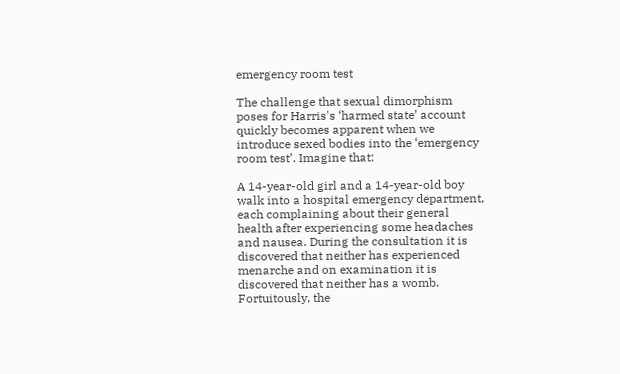emergency room test

The challenge that sexual dimorphism poses for Harris's ‘harmed state’ account quickly becomes apparent when we introduce sexed bodies into the ‘emergency room test’. Imagine that:

A 14-year-old girl and a 14-year-old boy walk into a hospital emergency department, each complaining about their general health after experiencing some headaches and nausea. During the consultation it is discovered that neither has experienced menarche and on examination it is discovered that neither has a womb. Fortuitously, the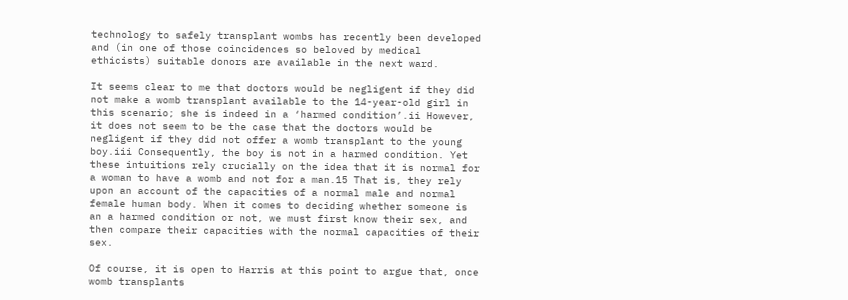technology to safely transplant wombs has recently been developed and (in one of those coincidences so beloved by medical ethicists) suitable donors are available in the next ward.

It seems clear to me that doctors would be negligent if they did not make a womb transplant available to the 14-year-old girl in this scenario; she is indeed in a ‘harmed condition’.ii However, it does not seem to be the case that the doctors would be negligent if they did not offer a womb transplant to the young boy.iii Consequently, the boy is not in a harmed condition. Yet these intuitions rely crucially on the idea that it is normal for a woman to have a womb and not for a man.15 That is, they rely upon an account of the capacities of a normal male and normal female human body. When it comes to deciding whether someone is an a harmed condition or not, we must first know their sex, and then compare their capacities with the normal capacities of their sex.

Of course, it is open to Harris at this point to argue that, once womb transplants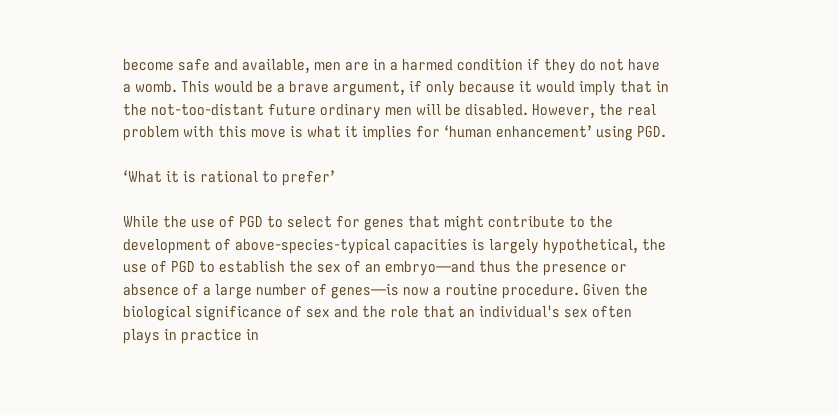become safe and available, men are in a harmed condition if they do not have a womb. This would be a brave argument, if only because it would imply that in the not-too-distant future ordinary men will be disabled. However, the real problem with this move is what it implies for ‘human enhancement’ using PGD.

‘What it is rational to prefer’

While the use of PGD to select for genes that might contribute to the development of above-species-typical capacities is largely hypothetical, the use of PGD to establish the sex of an embryo—and thus the presence or absence of a large number of genes—is now a routine procedure. Given the biological significance of sex and the role that an individual's sex often plays in practice in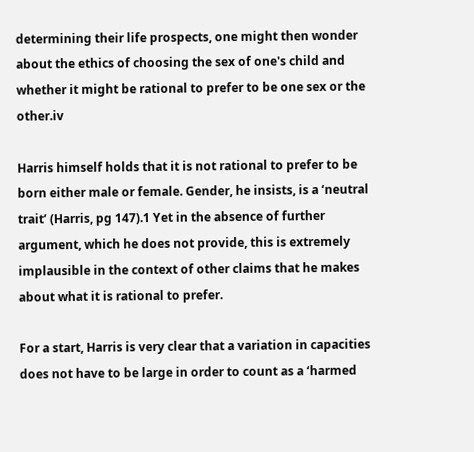determining their life prospects, one might then wonder about the ethics of choosing the sex of one's child and whether it might be rational to prefer to be one sex or the other.iv

Harris himself holds that it is not rational to prefer to be born either male or female. Gender, he insists, is a ‘neutral trait’ (Harris, pg 147).1 Yet in the absence of further argument, which he does not provide, this is extremely implausible in the context of other claims that he makes about what it is rational to prefer.

For a start, Harris is very clear that a variation in capacities does not have to be large in order to count as a ‘harmed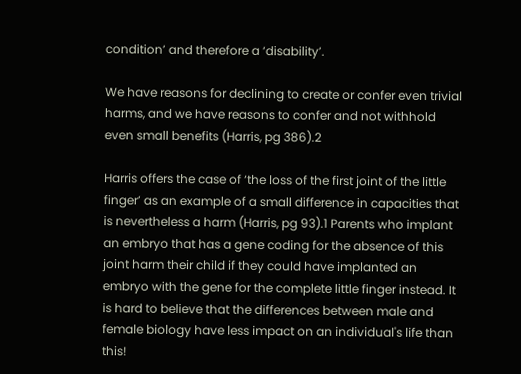condition’ and therefore a ‘disability’.

We have reasons for declining to create or confer even trivial harms, and we have reasons to confer and not withhold even small benefits (Harris, pg 386).2

Harris offers the case of ‘the loss of the first joint of the little finger’ as an example of a small difference in capacities that is nevertheless a harm (Harris, pg 93).1 Parents who implant an embryo that has a gene coding for the absence of this joint harm their child if they could have implanted an embryo with the gene for the complete little finger instead. It is hard to believe that the differences between male and female biology have less impact on an individual's life than this!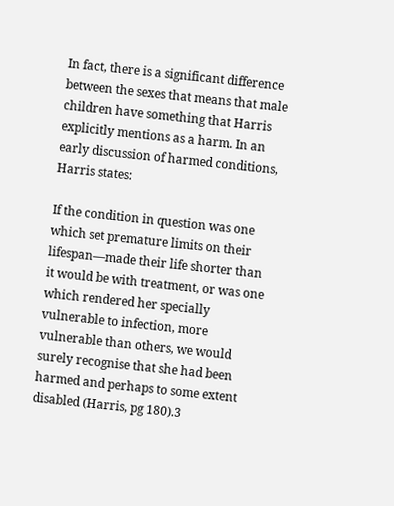In fact, there is a significant difference between the sexes that means that male children have something that Harris explicitly mentions as a harm. In an early discussion of harmed conditions, Harris states:

If the condition in question was one which set premature limits on their lifespan—made their life shorter than it would be with treatment, or was one which rendered her specially vulnerable to infection, more vulnerable than others, we would surely recognise that she had been harmed and perhaps to some extent disabled (Harris, pg 180).3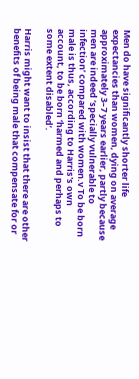Men do have significantly shorter life expectancies than women, dying on average approximately 3–7 years earlier, partly because men are indeed ‘specially vulnerable to infection’ compared with women.v To be born male is thus, according to Harris's own account, to be born ‘harmed and perhaps to some extent disabled’.

Harris might want to insist that there are other benefits of being male that compensate for or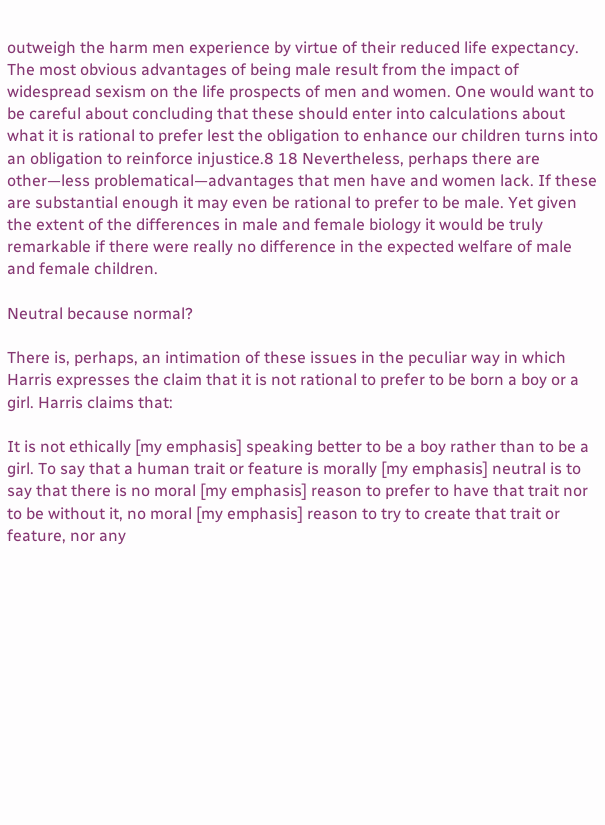outweigh the harm men experience by virtue of their reduced life expectancy. The most obvious advantages of being male result from the impact of widespread sexism on the life prospects of men and women. One would want to be careful about concluding that these should enter into calculations about what it is rational to prefer lest the obligation to enhance our children turns into an obligation to reinforce injustice.8 18 Nevertheless, perhaps there are other—less problematical—advantages that men have and women lack. If these are substantial enough it may even be rational to prefer to be male. Yet given the extent of the differences in male and female biology it would be truly remarkable if there were really no difference in the expected welfare of male and female children.

Neutral because normal?

There is, perhaps, an intimation of these issues in the peculiar way in which Harris expresses the claim that it is not rational to prefer to be born a boy or a girl. Harris claims that:

It is not ethically [my emphasis] speaking better to be a boy rather than to be a girl. To say that a human trait or feature is morally [my emphasis] neutral is to say that there is no moral [my emphasis] reason to prefer to have that trait nor to be without it, no moral [my emphasis] reason to try to create that trait or feature, nor any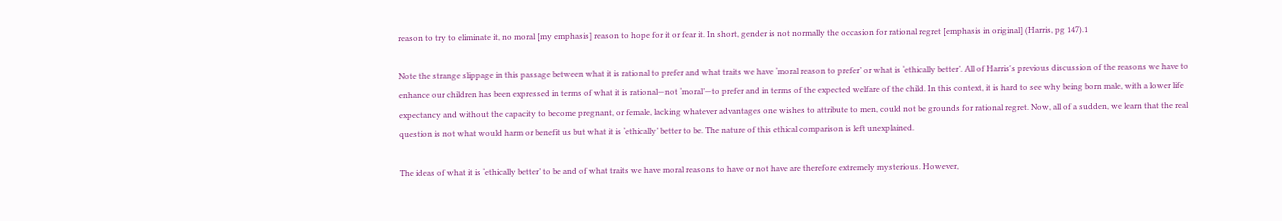reason to try to eliminate it, no moral [my emphasis] reason to hope for it or fear it. In short, gender is not normally the occasion for rational regret [emphasis in original] (Harris, pg 147).1

Note the strange slippage in this passage between what it is rational to prefer and what traits we have ‘moral reason to prefer’ or what is ‘ethically better’. All of Harris's previous discussion of the reasons we have to enhance our children has been expressed in terms of what it is rational—not ‘moral’—to prefer and in terms of the expected welfare of the child. In this context, it is hard to see why being born male, with a lower life expectancy and without the capacity to become pregnant, or female, lacking whatever advantages one wishes to attribute to men, could not be grounds for rational regret. Now, all of a sudden, we learn that the real question is not what would harm or benefit us but what it is ‘ethically’ better to be. The nature of this ethical comparison is left unexplained.

The ideas of what it is ‘ethically better’ to be and of what traits we have moral reasons to have or not have are therefore extremely mysterious. However,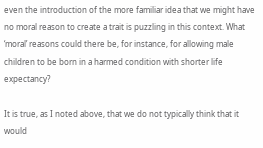even the introduction of the more familiar idea that we might have no moral reason to create a trait is puzzling in this context. What ‘moral’ reasons could there be, for instance, for allowing male children to be born in a harmed condition with shorter life expectancy?

It is true, as I noted above, that we do not typically think that it would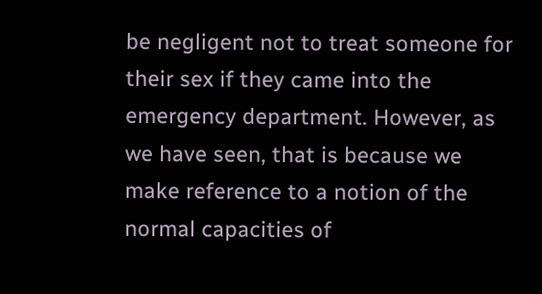be negligent not to treat someone for their sex if they came into the emergency department. However, as we have seen, that is because we make reference to a notion of the normal capacities of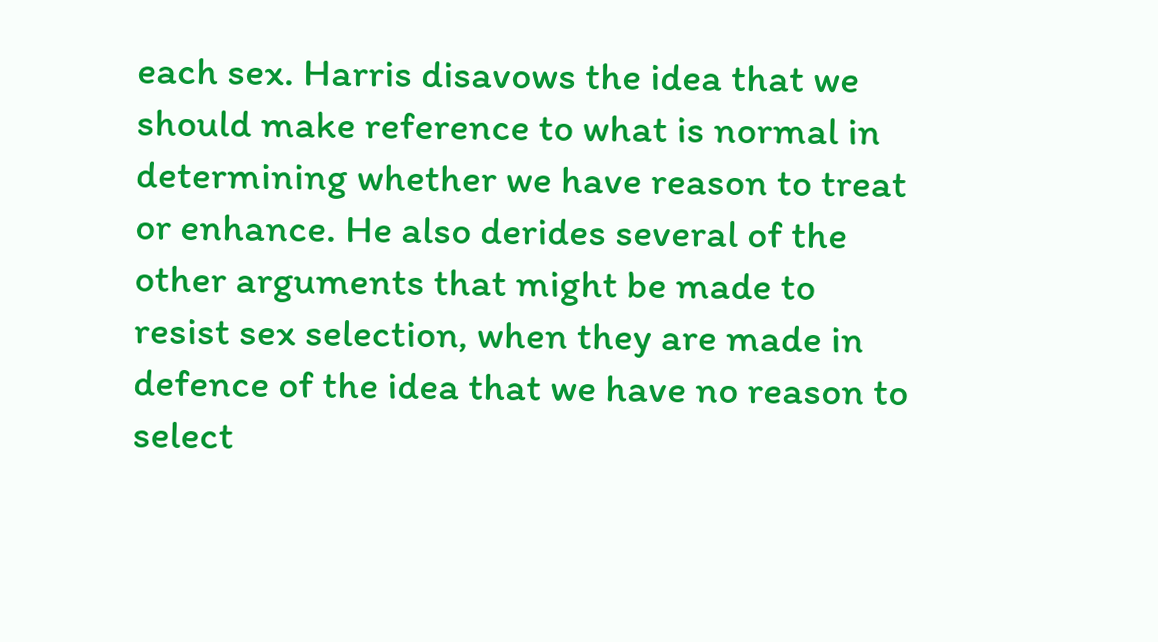each sex. Harris disavows the idea that we should make reference to what is normal in determining whether we have reason to treat or enhance. He also derides several of the other arguments that might be made to resist sex selection, when they are made in defence of the idea that we have no reason to select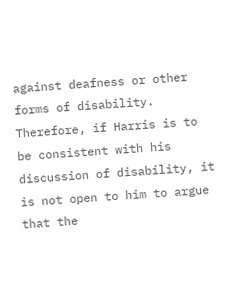against deafness or other forms of disability. Therefore, if Harris is to be consistent with his discussion of disability, it is not open to him to argue that the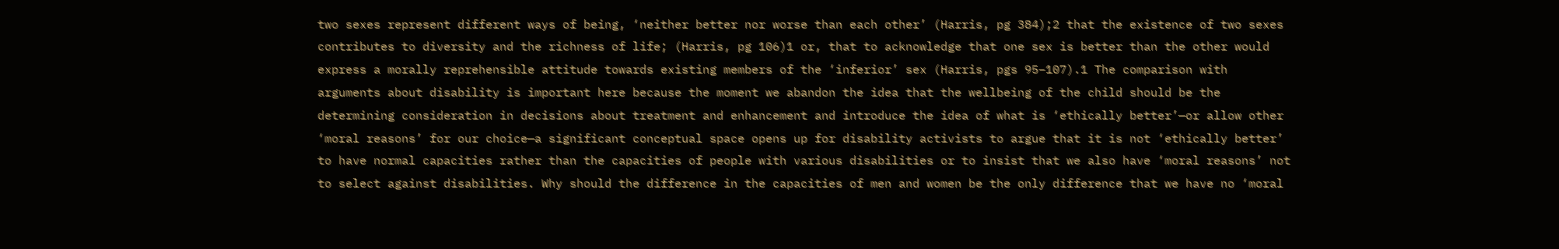two sexes represent different ways of being, ‘neither better nor worse than each other’ (Harris, pg 384);2 that the existence of two sexes contributes to diversity and the richness of life; (Harris, pg 106)1 or, that to acknowledge that one sex is better than the other would express a morally reprehensible attitude towards existing members of the ‘inferior’ sex (Harris, pgs 95–107).1 The comparison with arguments about disability is important here because the moment we abandon the idea that the wellbeing of the child should be the determining consideration in decisions about treatment and enhancement and introduce the idea of what is ‘ethically better’—or allow other ‘moral reasons’ for our choice—a significant conceptual space opens up for disability activists to argue that it is not ‘ethically better’ to have normal capacities rather than the capacities of people with various disabilities or to insist that we also have ‘moral reasons’ not to select against disabilities. Why should the difference in the capacities of men and women be the only difference that we have no ‘moral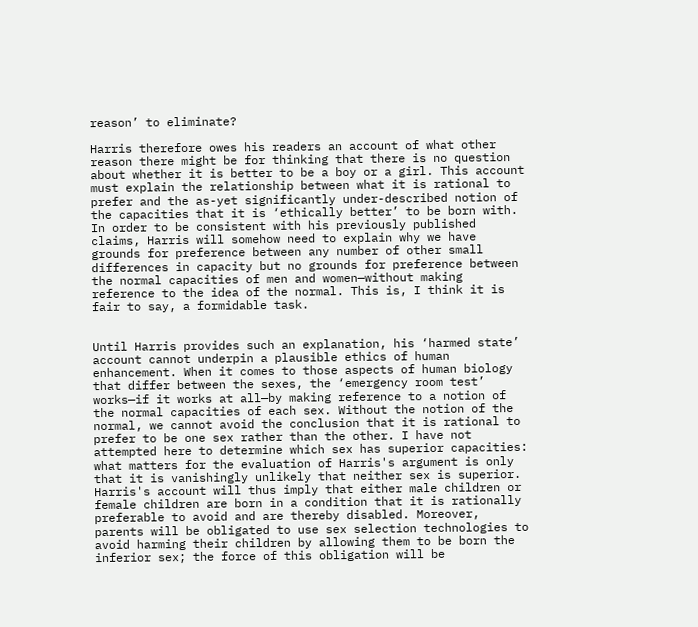reason’ to eliminate?

Harris therefore owes his readers an account of what other reason there might be for thinking that there is no question about whether it is better to be a boy or a girl. This account must explain the relationship between what it is rational to prefer and the as-yet significantly under-described notion of the capacities that it is ‘ethically better’ to be born with. In order to be consistent with his previously published claims, Harris will somehow need to explain why we have grounds for preference between any number of other small differences in capacity but no grounds for preference between the normal capacities of men and women—without making reference to the idea of the normal. This is, I think it is fair to say, a formidable task.


Until Harris provides such an explanation, his ‘harmed state’ account cannot underpin a plausible ethics of human enhancement. When it comes to those aspects of human biology that differ between the sexes, the ‘emergency room test’ works—if it works at all—by making reference to a notion of the normal capacities of each sex. Without the notion of the normal, we cannot avoid the conclusion that it is rational to prefer to be one sex rather than the other. I have not attempted here to determine which sex has superior capacities: what matters for the evaluation of Harris's argument is only that it is vanishingly unlikely that neither sex is superior. Harris's account will thus imply that either male children or female children are born in a condition that it is rationally preferable to avoid and are thereby disabled. Moreover, parents will be obligated to use sex selection technologies to avoid harming their children by allowing them to be born the inferior sex; the force of this obligation will be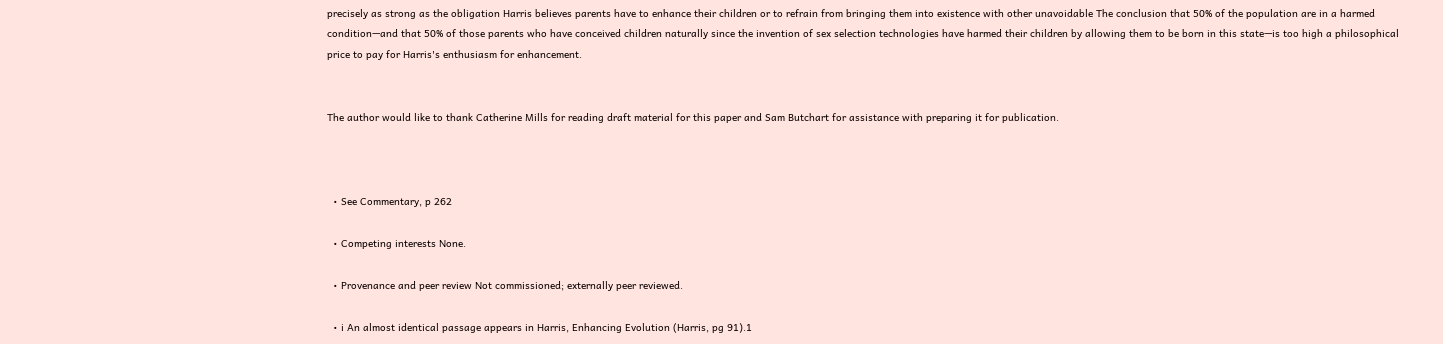precisely as strong as the obligation Harris believes parents have to enhance their children or to refrain from bringing them into existence with other unavoidable The conclusion that 50% of the population are in a harmed condition—and that 50% of those parents who have conceived children naturally since the invention of sex selection technologies have harmed their children by allowing them to be born in this state—is too high a philosophical price to pay for Harris's enthusiasm for enhancement.


The author would like to thank Catherine Mills for reading draft material for this paper and Sam Butchart for assistance with preparing it for publication.



  • See Commentary, p 262

  • Competing interests None.

  • Provenance and peer review Not commissioned; externally peer reviewed.

  • i An almost identical passage appears in Harris, Enhancing Evolution (Harris, pg 91).1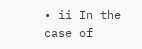• ii In the case of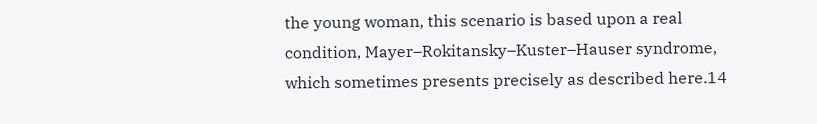the young woman, this scenario is based upon a real condition, Mayer–Rokitansky–Kuster–Hauser syndrome, which sometimes presents precisely as described here.14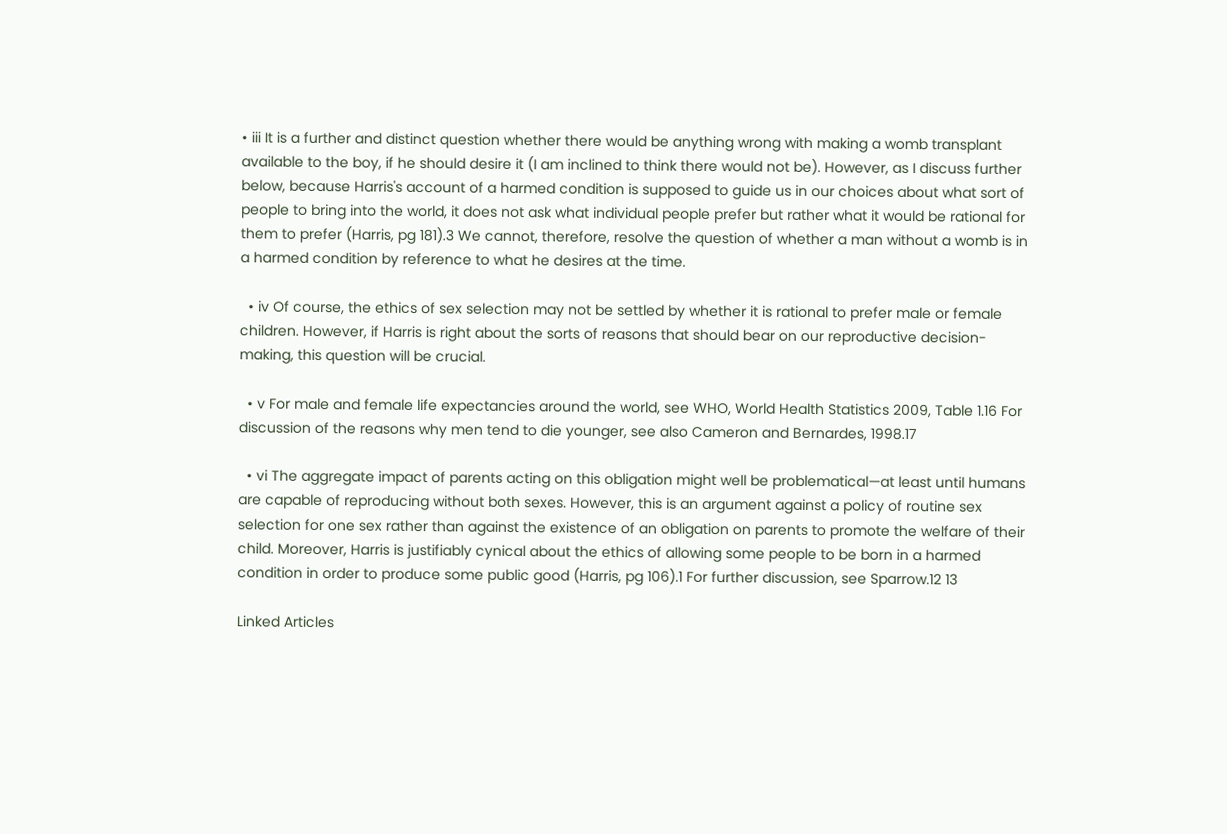• iii It is a further and distinct question whether there would be anything wrong with making a womb transplant available to the boy, if he should desire it (I am inclined to think there would not be). However, as I discuss further below, because Harris's account of a harmed condition is supposed to guide us in our choices about what sort of people to bring into the world, it does not ask what individual people prefer but rather what it would be rational for them to prefer (Harris, pg 181).3 We cannot, therefore, resolve the question of whether a man without a womb is in a harmed condition by reference to what he desires at the time.

  • iv Of course, the ethics of sex selection may not be settled by whether it is rational to prefer male or female children. However, if Harris is right about the sorts of reasons that should bear on our reproductive decision-making, this question will be crucial.

  • v For male and female life expectancies around the world, see WHO, World Health Statistics 2009, Table 1.16 For discussion of the reasons why men tend to die younger, see also Cameron and Bernardes, 1998.17

  • vi The aggregate impact of parents acting on this obligation might well be problematical—at least until humans are capable of reproducing without both sexes. However, this is an argument against a policy of routine sex selection for one sex rather than against the existence of an obligation on parents to promote the welfare of their child. Moreover, Harris is justifiably cynical about the ethics of allowing some people to be born in a harmed condition in order to produce some public good (Harris, pg 106).1 For further discussion, see Sparrow.12 13

Linked Articles